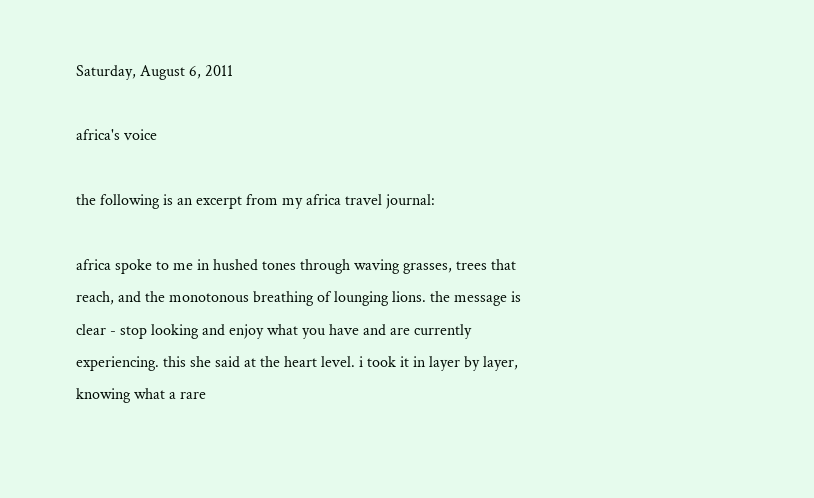Saturday, August 6, 2011

africa's voice

the following is an excerpt from my africa travel journal:

africa spoke to me in hushed tones through waving grasses, trees that reach, and the monotonous breathing of lounging lions. the message is clear - stop looking and enjoy what you have and are currently experiencing. this she said at the heart level. i took it in layer by layer, knowing what a rare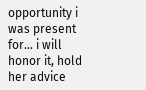opportunity i was present for... i will honor it, hold her advice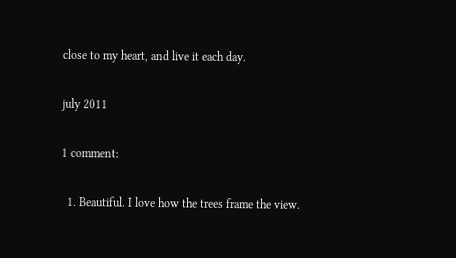close to my heart, and live it each day.

july 2011

1 comment:

  1. Beautiful. I love how the trees frame the view.